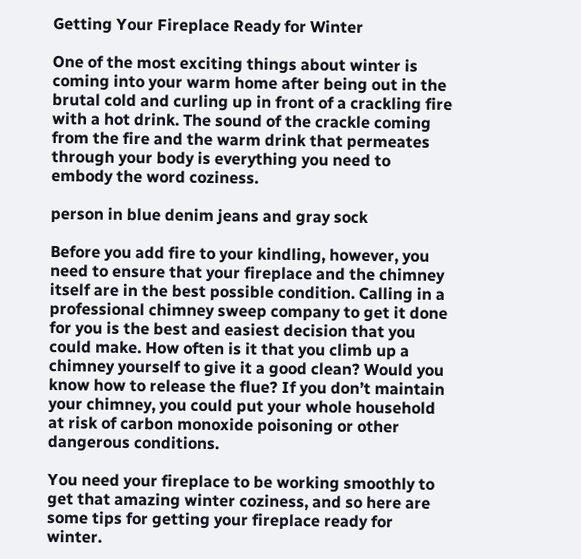Getting Your Fireplace Ready for Winter

One of the most exciting things about winter is coming into your warm home after being out in the brutal cold and curling up in front of a crackling fire with a hot drink. The sound of the crackle coming from the fire and the warm drink that permeates through your body is everything you need to embody the word coziness.

person in blue denim jeans and gray sock

Before you add fire to your kindling, however, you need to ensure that your fireplace and the chimney itself are in the best possible condition. Calling in a professional chimney sweep company to get it done for you is the best and easiest decision that you could make. How often is it that you climb up a chimney yourself to give it a good clean? Would you know how to release the flue? If you don’t maintain your chimney, you could put your whole household at risk of carbon monoxide poisoning or other dangerous conditions.

You need your fireplace to be working smoothly to get that amazing winter coziness, and so here are some tips for getting your fireplace ready for winter.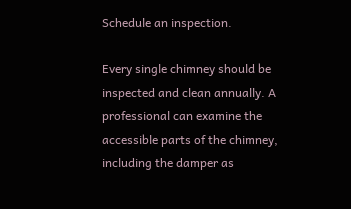Schedule an inspection.

Every single chimney should be inspected and clean annually. A professional can examine the accessible parts of the chimney, including the damper as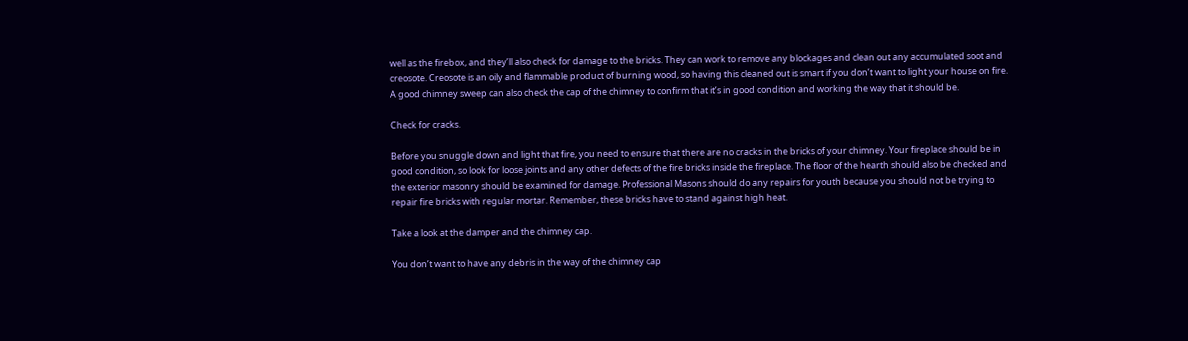well as the firebox, and they’ll also check for damage to the bricks. They can work to remove any blockages and clean out any accumulated soot and creosote. Creosote is an oily and flammable product of burning wood, so having this cleaned out is smart if you don’t want to light your house on fire. A good chimney sweep can also check the cap of the chimney to confirm that it’s in good condition and working the way that it should be.

Check for cracks.

Before you snuggle down and light that fire, you need to ensure that there are no cracks in the bricks of your chimney. Your fireplace should be in good condition, so look for loose joints and any other defects of the fire bricks inside the fireplace. The floor of the hearth should also be checked and the exterior masonry should be examined for damage. Professional Masons should do any repairs for youth because you should not be trying to repair fire bricks with regular mortar. Remember, these bricks have to stand against high heat.

Take a look at the damper and the chimney cap.

You don’t want to have any debris in the way of the chimney cap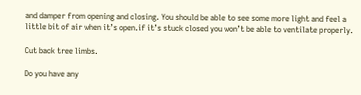and damper from opening and closing. You should be able to see some more light and feel a little bit of air when it’s open.if it’s stuck closed you won’t be able to ventilate properly.

Cut back tree limbs.

Do you have any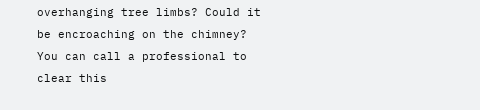overhanging tree limbs? Could it be encroaching on the chimney? You can call a professional to clear this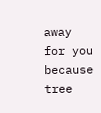away for you because tree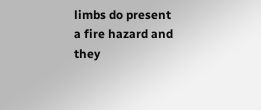limbs do present a fire hazard and they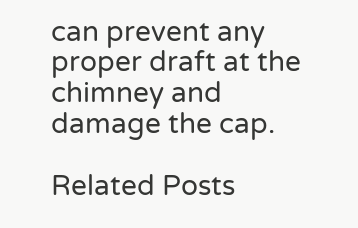can prevent any proper draft at the chimney and damage the cap.

Related Posts